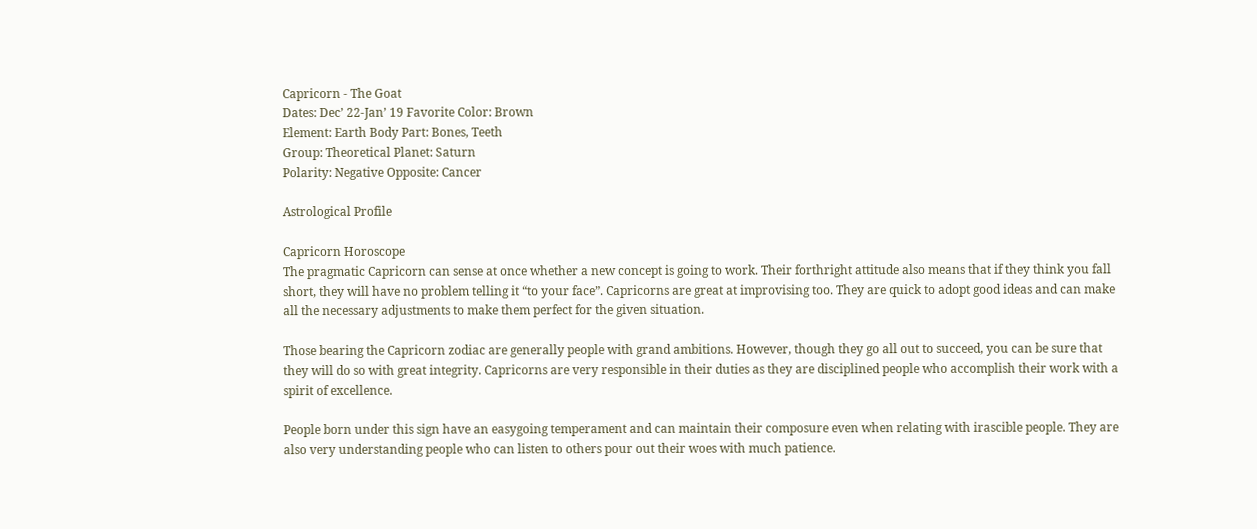Capricorn - The Goat
Dates: Dec’ 22-Jan’ 19 Favorite Color: Brown
Element: Earth Body Part: Bones, Teeth
Group: Theoretical Planet: Saturn
Polarity: Negative Opposite: Cancer

Astrological Profile

Capricorn Horoscope
The pragmatic Capricorn can sense at once whether a new concept is going to work. Their forthright attitude also means that if they think you fall short, they will have no problem telling it “to your face”. Capricorns are great at improvising too. They are quick to adopt good ideas and can make all the necessary adjustments to make them perfect for the given situation.

Those bearing the Capricorn zodiac are generally people with grand ambitions. However, though they go all out to succeed, you can be sure that they will do so with great integrity. Capricorns are very responsible in their duties as they are disciplined people who accomplish their work with a spirit of excellence.

People born under this sign have an easygoing temperament and can maintain their composure even when relating with irascible people. They are also very understanding people who can listen to others pour out their woes with much patience.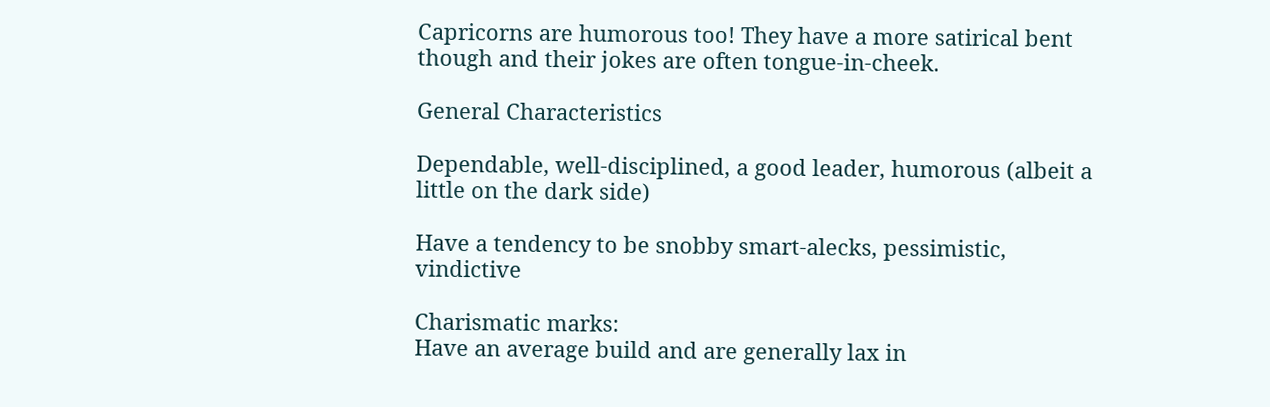Capricorns are humorous too! They have a more satirical bent though and their jokes are often tongue-in-cheek.

General Characteristics

Dependable, well-disciplined, a good leader, humorous (albeit a little on the dark side)

Have a tendency to be snobby smart-alecks, pessimistic, vindictive

Charismatic marks:
Have an average build and are generally lax in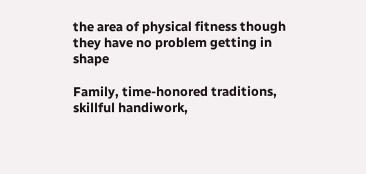the area of physical fitness though they have no problem getting in shape

Family, time-honored traditions, skillful handiwork,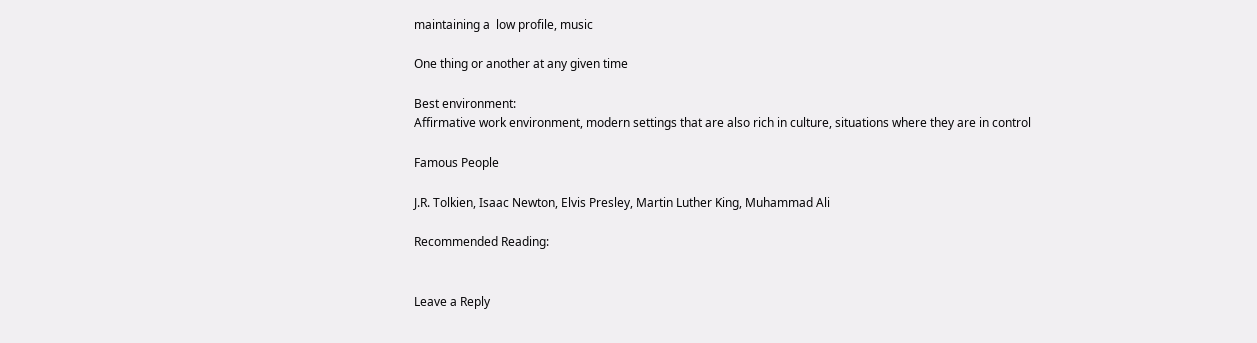maintaining a  low profile, music

One thing or another at any given time

Best environment:
Affirmative work environment, modern settings that are also rich in culture, situations where they are in control

Famous People

J.R. Tolkien, Isaac Newton, Elvis Presley, Martin Luther King, Muhammad Ali

Recommended Reading:


Leave a Reply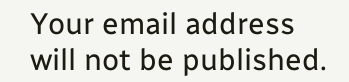Your email address will not be published.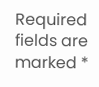Required fields are marked *